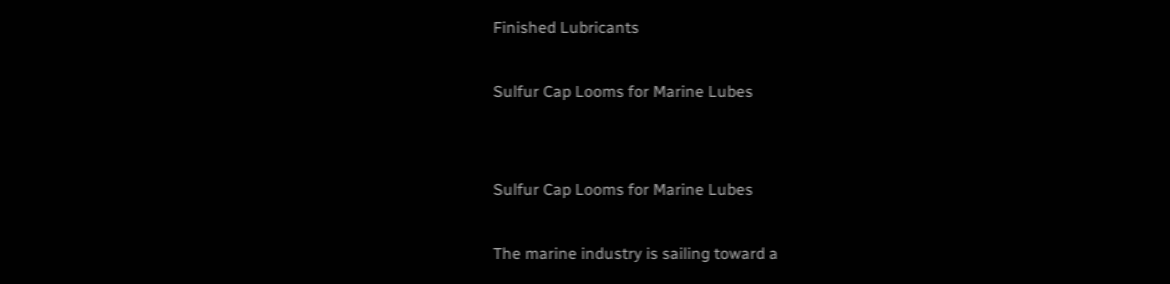Finished Lubricants

Sulfur Cap Looms for Marine Lubes


Sulfur Cap Looms for Marine Lubes

The marine industry is sailing toward a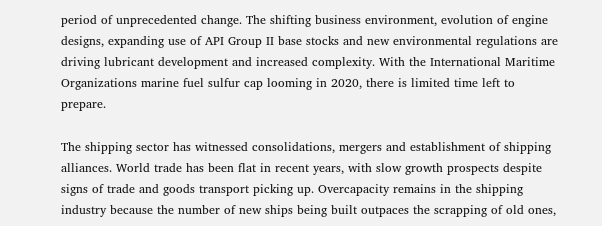period of unprecedented change. The shifting business environment, evolution of engine designs, expanding use of API Group II base stocks and new environmental regulations are driving lubricant development and increased complexity. With the International Maritime Organizations marine fuel sulfur cap looming in 2020, there is limited time left to prepare.

The shipping sector has witnessed consolidations, mergers and establishment of shipping alliances. World trade has been flat in recent years, with slow growth prospects despite signs of trade and goods transport picking up. Overcapacity remains in the shipping industry because the number of new ships being built outpaces the scrapping of old ones,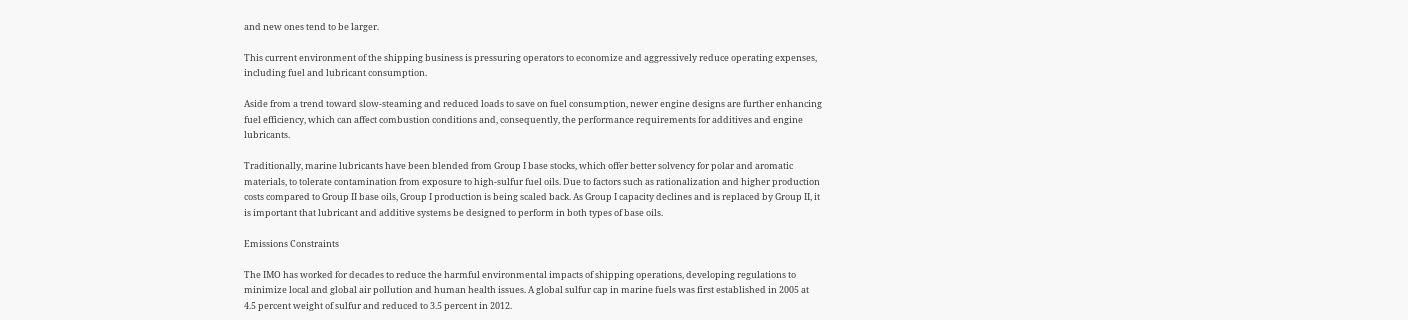and new ones tend to be larger.

This current environment of the shipping business is pressuring operators to economize and aggressively reduce operating expenses, including fuel and lubricant consumption.

Aside from a trend toward slow-steaming and reduced loads to save on fuel consumption, newer engine designs are further enhancing fuel efficiency, which can affect combustion conditions and, consequently, the performance requirements for additives and engine lubricants.

Traditionally, marine lubricants have been blended from Group I base stocks, which offer better solvency for polar and aromatic materials, to tolerate contamination from exposure to high-sulfur fuel oils. Due to factors such as rationalization and higher production costs compared to Group II base oils, Group I production is being scaled back. As Group I capacity declines and is replaced by Group II, it is important that lubricant and additive systems be designed to perform in both types of base oils.

Emissions Constraints

The IMO has worked for decades to reduce the harmful environmental impacts of shipping operations, developing regulations to minimize local and global air pollution and human health issues. A global sulfur cap in marine fuels was first established in 2005 at 4.5 percent weight of sulfur and reduced to 3.5 percent in 2012.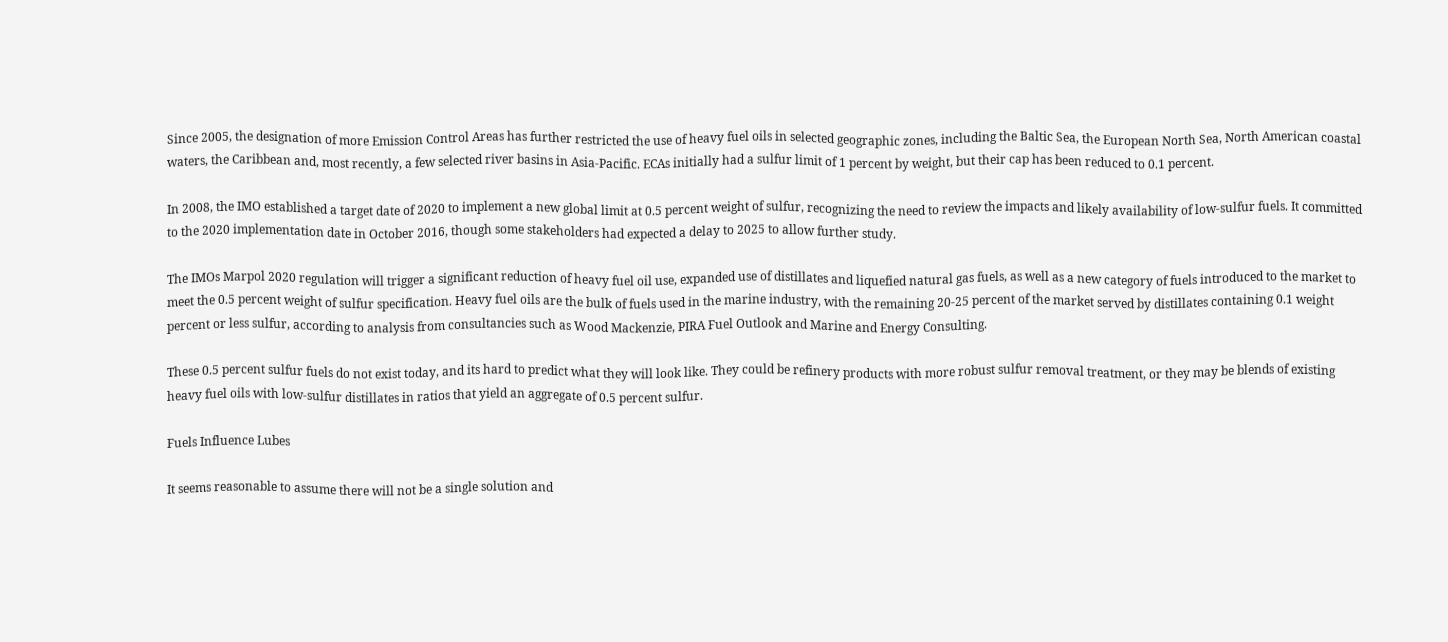Since 2005, the designation of more Emission Control Areas has further restricted the use of heavy fuel oils in selected geographic zones, including the Baltic Sea, the European North Sea, North American coastal waters, the Caribbean and, most recently, a few selected river basins in Asia-Pacific. ECAs initially had a sulfur limit of 1 percent by weight, but their cap has been reduced to 0.1 percent.

In 2008, the IMO established a target date of 2020 to implement a new global limit at 0.5 percent weight of sulfur, recognizing the need to review the impacts and likely availability of low-sulfur fuels. It committed to the 2020 implementation date in October 2016, though some stakeholders had expected a delay to 2025 to allow further study.

The IMOs Marpol 2020 regulation will trigger a significant reduction of heavy fuel oil use, expanded use of distillates and liquefied natural gas fuels, as well as a new category of fuels introduced to the market to meet the 0.5 percent weight of sulfur specification. Heavy fuel oils are the bulk of fuels used in the marine industry, with the remaining 20-25 percent of the market served by distillates containing 0.1 weight percent or less sulfur, according to analysis from consultancies such as Wood Mackenzie, PIRA Fuel Outlook and Marine and Energy Consulting.

These 0.5 percent sulfur fuels do not exist today, and its hard to predict what they will look like. They could be refinery products with more robust sulfur removal treatment, or they may be blends of existing heavy fuel oils with low-sulfur distillates in ratios that yield an aggregate of 0.5 percent sulfur.

Fuels Influence Lubes

It seems reasonable to assume there will not be a single solution and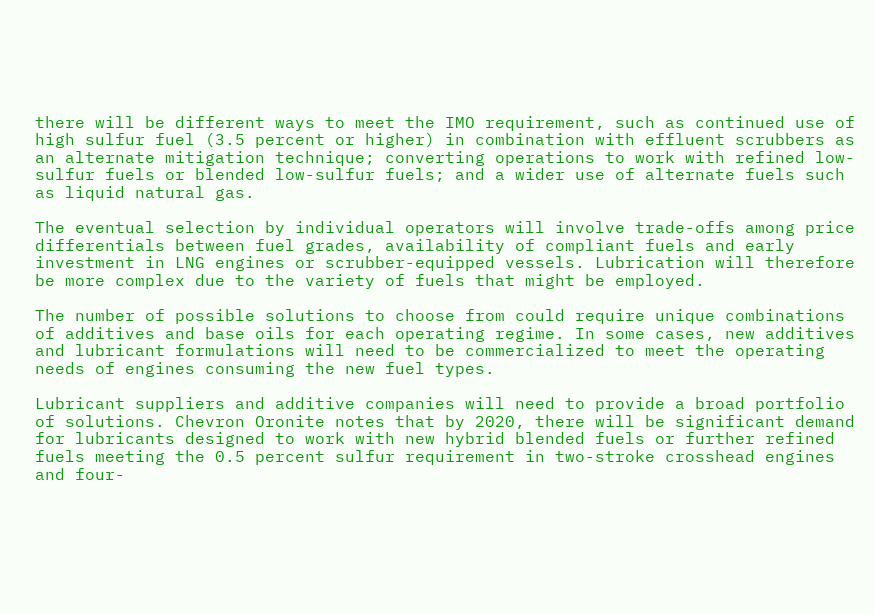there will be different ways to meet the IMO requirement, such as continued use of high sulfur fuel (3.5 percent or higher) in combination with effluent scrubbers as an alternate mitigation technique; converting operations to work with refined low-sulfur fuels or blended low-sulfur fuels; and a wider use of alternate fuels such as liquid natural gas.

The eventual selection by individual operators will involve trade-offs among price differentials between fuel grades, availability of compliant fuels and early investment in LNG engines or scrubber-equipped vessels. Lubrication will therefore be more complex due to the variety of fuels that might be employed.

The number of possible solutions to choose from could require unique combinations of additives and base oils for each operating regime. In some cases, new additives and lubricant formulations will need to be commercialized to meet the operating needs of engines consuming the new fuel types.

Lubricant suppliers and additive companies will need to provide a broad portfolio of solutions. Chevron Oronite notes that by 2020, there will be significant demand for lubricants designed to work with new hybrid blended fuels or further refined fuels meeting the 0.5 percent sulfur requirement in two-stroke crosshead engines and four-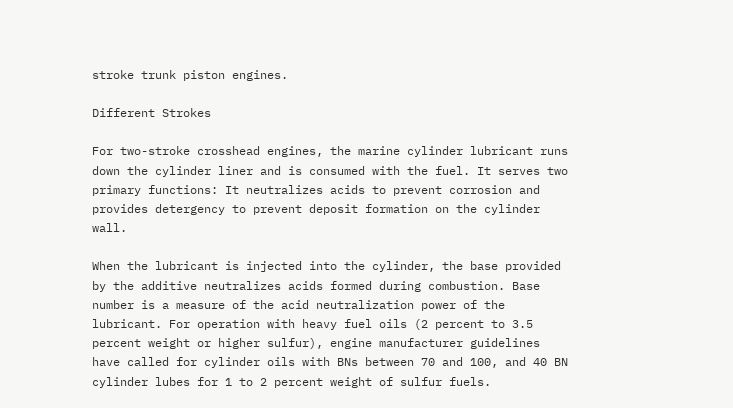stroke trunk piston engines.

Different Strokes

For two-stroke crosshead engines, the marine cylinder lubricant runs down the cylinder liner and is consumed with the fuel. It serves two primary functions: It neutralizes acids to prevent corrosion and provides detergency to prevent deposit formation on the cylinder wall.

When the lubricant is injected into the cylinder, the base provided by the additive neutralizes acids formed during combustion. Base number is a measure of the acid neutralization power of the lubricant. For operation with heavy fuel oils (2 percent to 3.5 percent weight or higher sulfur), engine manufacturer guidelines have called for cylinder oils with BNs between 70 and 100, and 40 BN cylinder lubes for 1 to 2 percent weight of sulfur fuels.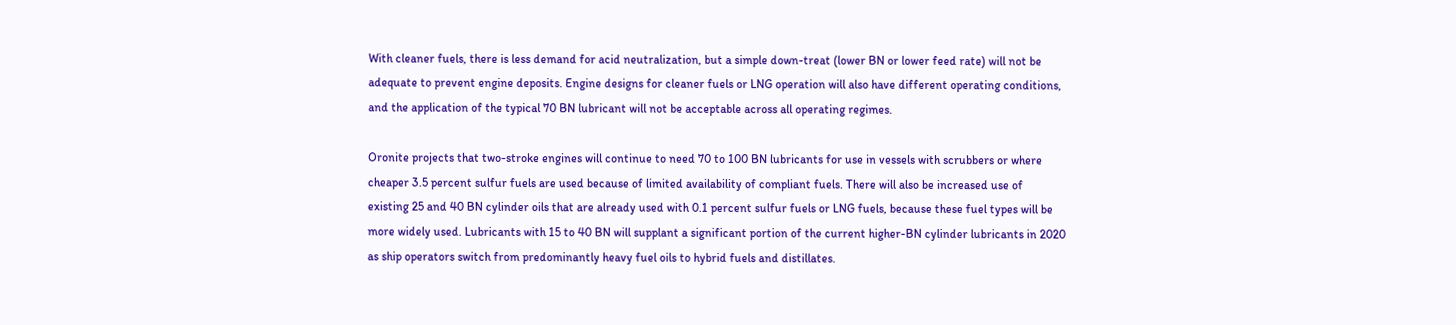With cleaner fuels, there is less demand for acid neutralization, but a simple down-treat (lower BN or lower feed rate) will not be adequate to prevent engine deposits. Engine designs for cleaner fuels or LNG operation will also have different operating conditions, and the application of the typical 70 BN lubricant will not be acceptable across all operating regimes.

Oronite projects that two-stroke engines will continue to need 70 to 100 BN lubricants for use in vessels with scrubbers or where cheaper 3.5 percent sulfur fuels are used because of limited availability of compliant fuels. There will also be increased use of existing 25 and 40 BN cylinder oils that are already used with 0.1 percent sulfur fuels or LNG fuels, because these fuel types will be more widely used. Lubricants with 15 to 40 BN will supplant a significant portion of the current higher-BN cylinder lubricants in 2020 as ship operators switch from predominantly heavy fuel oils to hybrid fuels and distillates.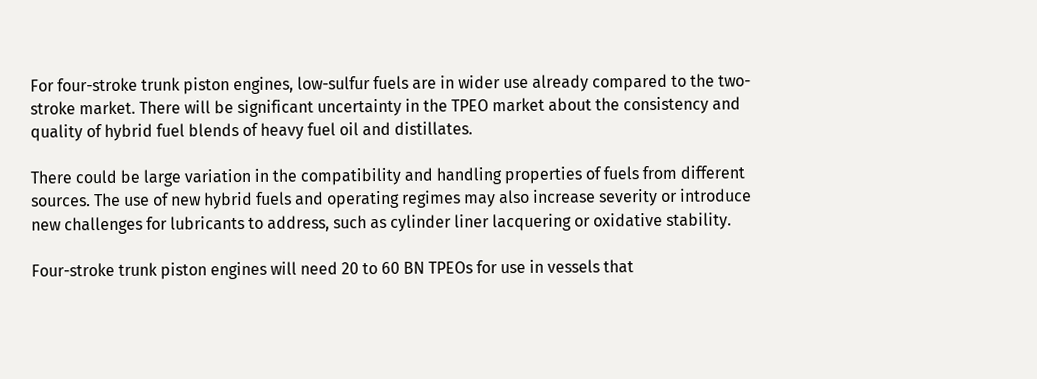For four-stroke trunk piston engines, low-sulfur fuels are in wider use already compared to the two-stroke market. There will be significant uncertainty in the TPEO market about the consistency and quality of hybrid fuel blends of heavy fuel oil and distillates.

There could be large variation in the compatibility and handling properties of fuels from different sources. The use of new hybrid fuels and operating regimes may also increase severity or introduce new challenges for lubricants to address, such as cylinder liner lacquering or oxidative stability.

Four-stroke trunk piston engines will need 20 to 60 BN TPEOs for use in vessels that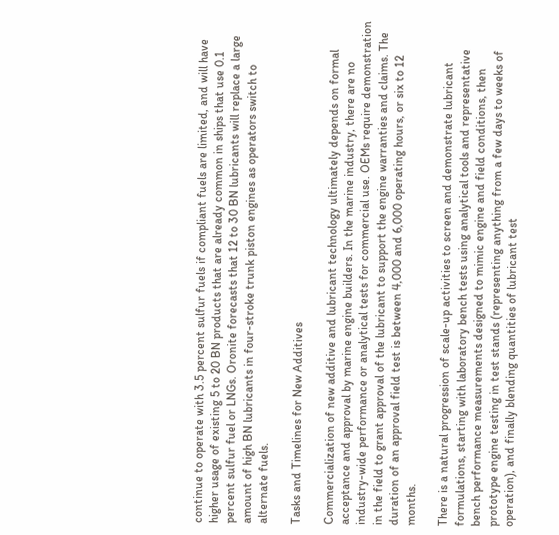continue to operate with 3.5 percent sulfur fuels if compliant fuels are limited, and will have higher usage of existing 5 to 20 BN products that are already common in ships that use 0.1 percent sulfur fuel or LNGs. Oronite forecasts that 12 to 30 BN lubricants will replace a large amount of high BN lubricants in four-stroke trunk piston engines as operators switch to alternate fuels.

Tasks and Timelines for New Additives

Commercialization of new additive and lubricant technology ultimately depends on formal acceptance and approval by marine engine builders. In the marine industry, there are no industry-wide performance or analytical tests for commercial use. OEMs require demonstration in the field to grant approval of the lubricant to support the engine warranties and claims. The duration of an approval field test is between 4,000 and 6,000 operating hours, or six to 12 months.

There is a natural progression of scale-up activities to screen and demonstrate lubricant formulations, starting with laboratory bench tests using analytical tools and representative bench performance measurements designed to mimic engine and field conditions, then prototype engine testing in test stands (representing anything from a few days to weeks of operation), and finally blending quantities of lubricant test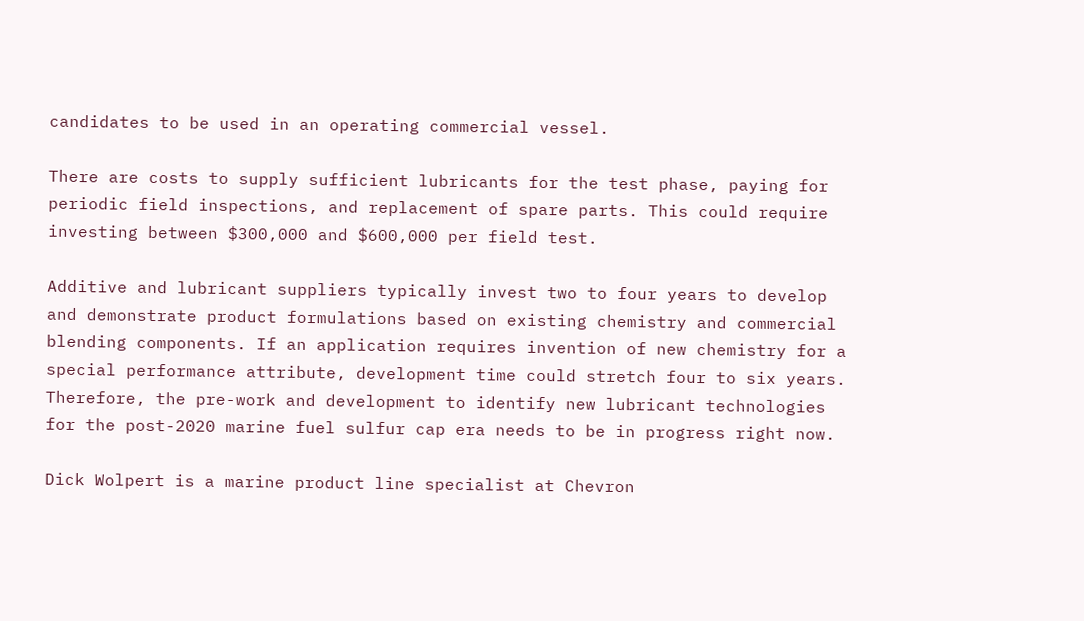candidates to be used in an operating commercial vessel.

There are costs to supply sufficient lubricants for the test phase, paying for periodic field inspections, and replacement of spare parts. This could require investing between $300,000 and $600,000 per field test.

Additive and lubricant suppliers typically invest two to four years to develop and demonstrate product formulations based on existing chemistry and commercial blending components. If an application requires invention of new chemistry for a special performance attribute, development time could stretch four to six years. Therefore, the pre-work and development to identify new lubricant technologies for the post-2020 marine fuel sulfur cap era needs to be in progress right now.

Dick Wolpert is a marine product line specialist at Chevron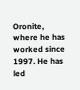Oronite, where he has worked since 1997. He has led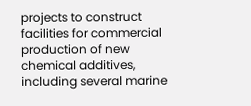projects to construct facilities for commercial production of new chemical additives, including several marine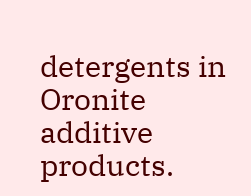detergents in Oronite additive products.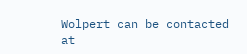Wolpert can be contacted at